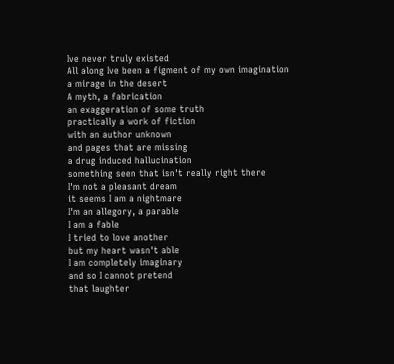Ive never truly existed
All along Ive been a figment of my own imagination
a mirage in the desert
A myth, a fabrication
an exaggeration of some truth
practically a work of fiction
with an author unknown
and pages that are missing
a drug induced hallucination
something seen that isn't really right there
I'm not a pleasant dream
it seems I am a nightmare
I'm an allegory, a parable
I am a fable
I tried to love another
but my heart wasn't able
I am completely imaginary
and so I cannot pretend
that laughter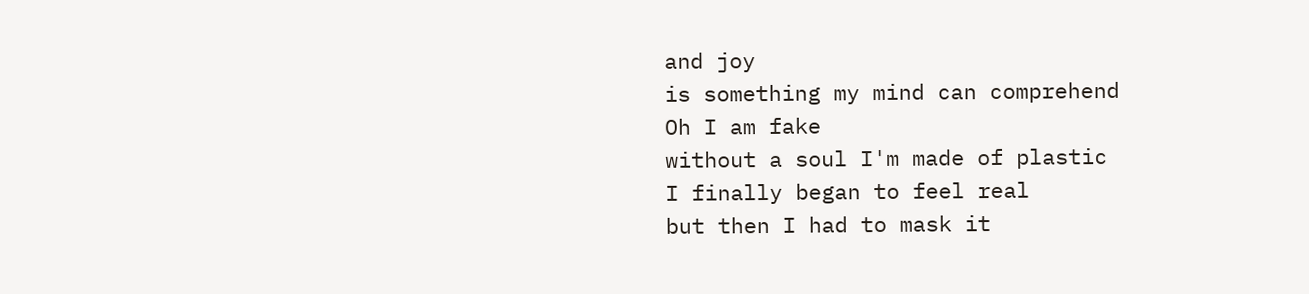and joy
is something my mind can comprehend
Oh I am fake
without a soul I'm made of plastic
I finally began to feel real
but then I had to mask it